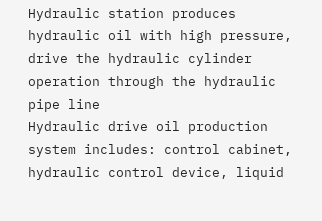Hydraulic station produces hydraulic oil with high pressure, drive the hydraulic cylinder operation through the hydraulic pipe line
Hydraulic drive oil production system includes: control cabinet, hydraulic control device, liquid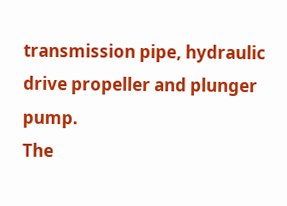transmission pipe, hydraulic drive propeller and plunger pump.
The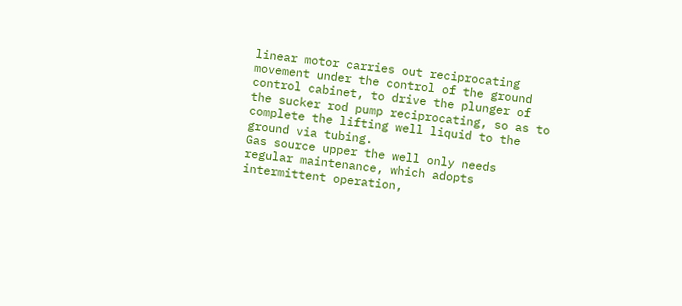linear motor carries out reciprocating movement under the control of the ground control cabinet, to drive the plunger of the sucker rod pump reciprocating, so as to complete the lifting well liquid to the ground via tubing.
Gas source upper the well only needs regular maintenance, which adopts intermittent operation,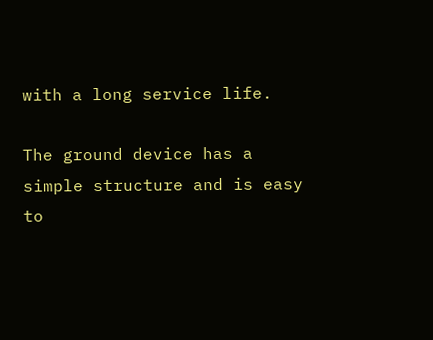with a long service life.

The ground device has a simple structure and is easy to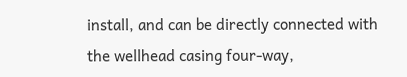install, and can be directly connected with the wellhead casing four-way,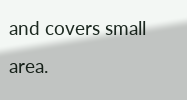and covers small area.